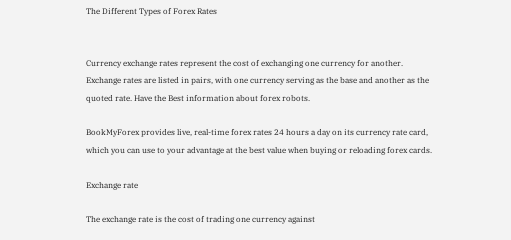The Different Types of Forex Rates


Currency exchange rates represent the cost of exchanging one currency for another. Exchange rates are listed in pairs, with one currency serving as the base and another as the quoted rate. Have the Best information about forex robots.

BookMyForex provides live, real-time forex rates 24 hours a day on its currency rate card, which you can use to your advantage at the best value when buying or reloading forex cards.

Exchange rate

The exchange rate is the cost of trading one currency against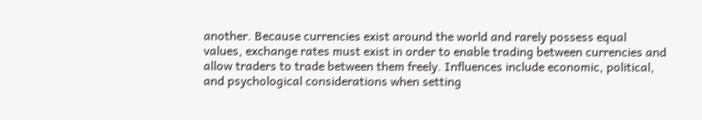another. Because currencies exist around the world and rarely possess equal values, exchange rates must exist in order to enable trading between currencies and allow traders to trade between them freely. Influences include economic, political, and psychological considerations when setting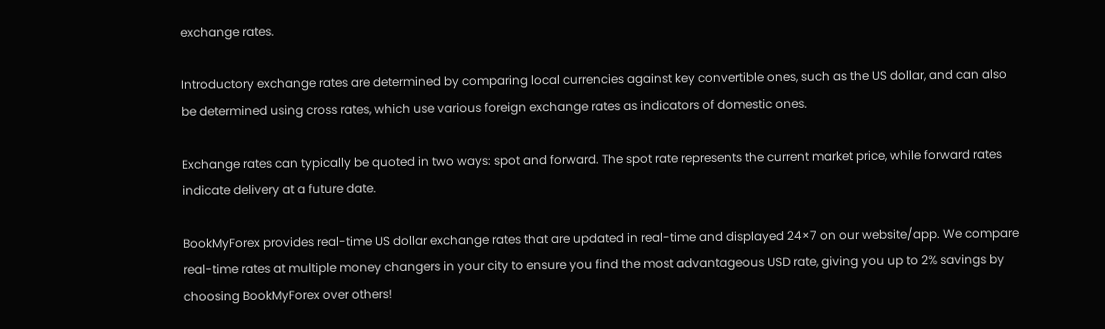exchange rates.

Introductory exchange rates are determined by comparing local currencies against key convertible ones, such as the US dollar, and can also be determined using cross rates, which use various foreign exchange rates as indicators of domestic ones.

Exchange rates can typically be quoted in two ways: spot and forward. The spot rate represents the current market price, while forward rates indicate delivery at a future date.

BookMyForex provides real-time US dollar exchange rates that are updated in real-time and displayed 24×7 on our website/app. We compare real-time rates at multiple money changers in your city to ensure you find the most advantageous USD rate, giving you up to 2% savings by choosing BookMyForex over others!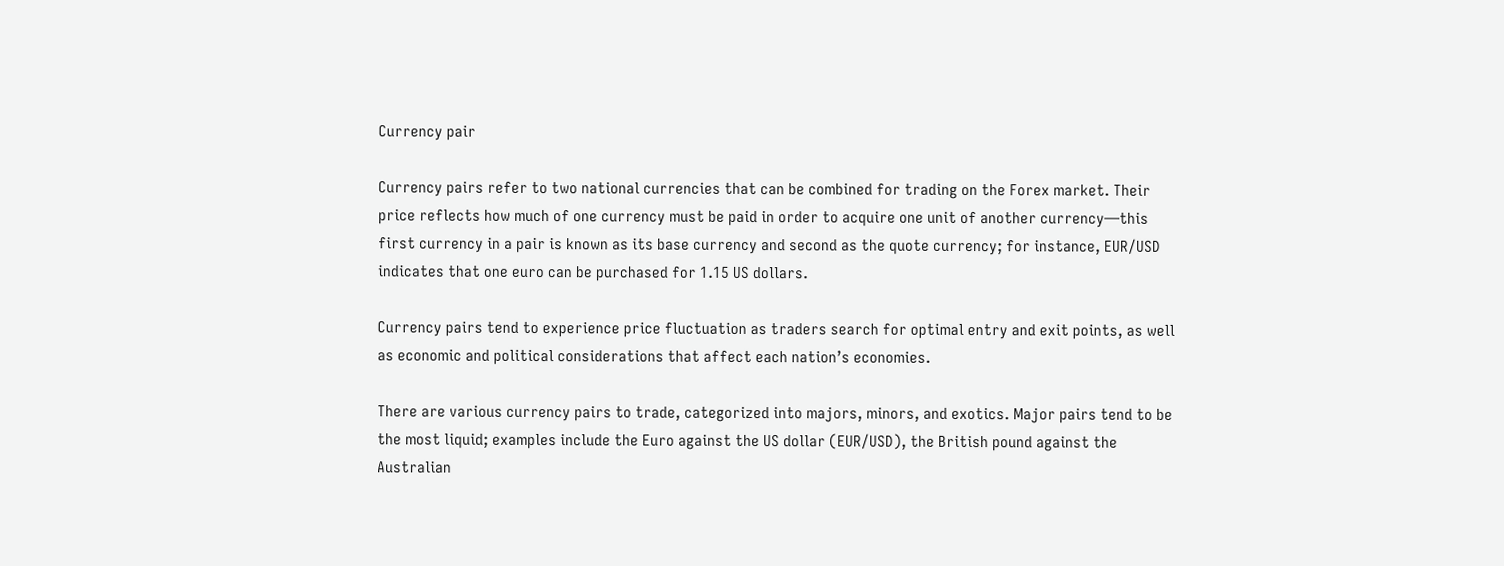Currency pair

Currency pairs refer to two national currencies that can be combined for trading on the Forex market. Their price reflects how much of one currency must be paid in order to acquire one unit of another currency—this first currency in a pair is known as its base currency and second as the quote currency; for instance, EUR/USD indicates that one euro can be purchased for 1.15 US dollars.

Currency pairs tend to experience price fluctuation as traders search for optimal entry and exit points, as well as economic and political considerations that affect each nation’s economies.

There are various currency pairs to trade, categorized into majors, minors, and exotics. Major pairs tend to be the most liquid; examples include the Euro against the US dollar (EUR/USD), the British pound against the Australian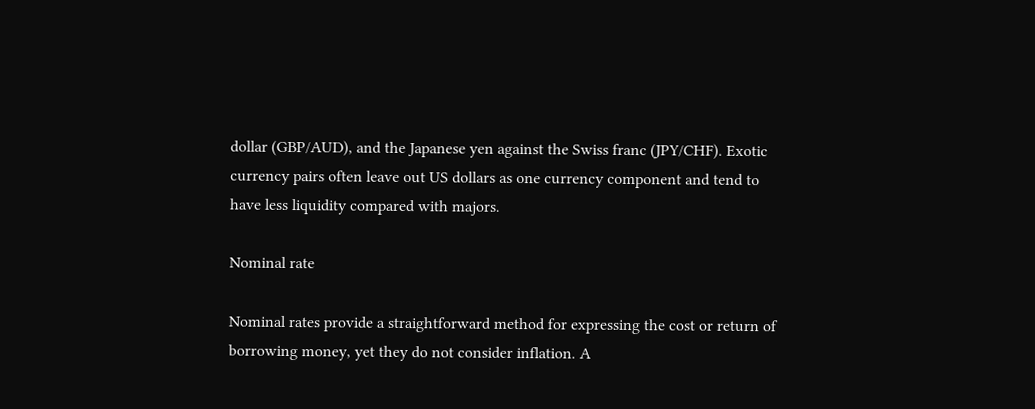dollar (GBP/AUD), and the Japanese yen against the Swiss franc (JPY/CHF). Exotic currency pairs often leave out US dollars as one currency component and tend to have less liquidity compared with majors.

Nominal rate

Nominal rates provide a straightforward method for expressing the cost or return of borrowing money, yet they do not consider inflation. A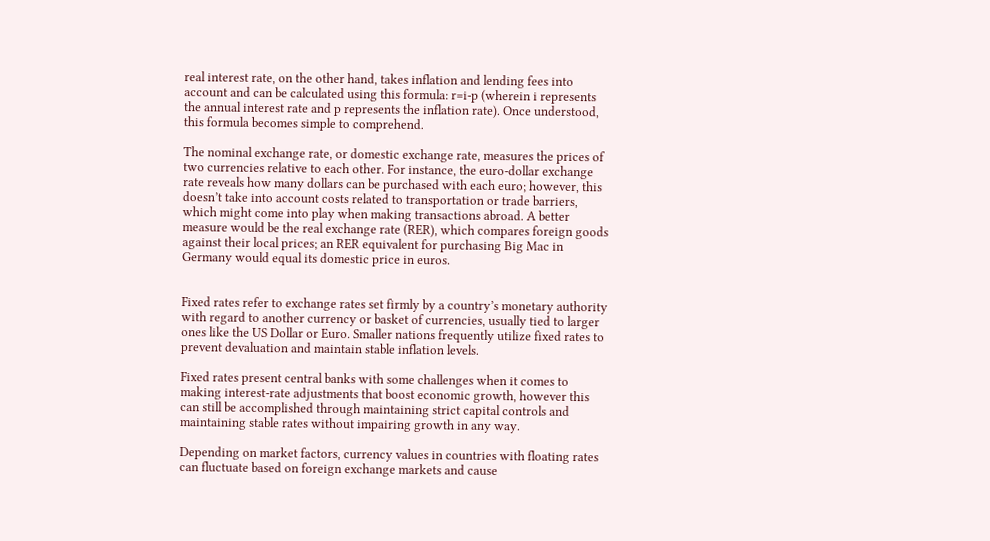real interest rate, on the other hand, takes inflation and lending fees into account and can be calculated using this formula: r=i-p (wherein i represents the annual interest rate and p represents the inflation rate). Once understood, this formula becomes simple to comprehend.

The nominal exchange rate, or domestic exchange rate, measures the prices of two currencies relative to each other. For instance, the euro-dollar exchange rate reveals how many dollars can be purchased with each euro; however, this doesn’t take into account costs related to transportation or trade barriers, which might come into play when making transactions abroad. A better measure would be the real exchange rate (RER), which compares foreign goods against their local prices; an RER equivalent for purchasing Big Mac in Germany would equal its domestic price in euros.


Fixed rates refer to exchange rates set firmly by a country’s monetary authority with regard to another currency or basket of currencies, usually tied to larger ones like the US Dollar or Euro. Smaller nations frequently utilize fixed rates to prevent devaluation and maintain stable inflation levels.

Fixed rates present central banks with some challenges when it comes to making interest-rate adjustments that boost economic growth, however this can still be accomplished through maintaining strict capital controls and maintaining stable rates without impairing growth in any way.

Depending on market factors, currency values in countries with floating rates can fluctuate based on foreign exchange markets and cause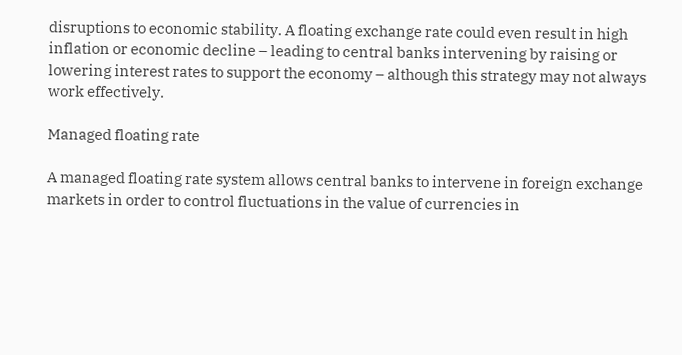disruptions to economic stability. A floating exchange rate could even result in high inflation or economic decline – leading to central banks intervening by raising or lowering interest rates to support the economy – although this strategy may not always work effectively.

Managed floating rate

A managed floating rate system allows central banks to intervene in foreign exchange markets in order to control fluctuations in the value of currencies in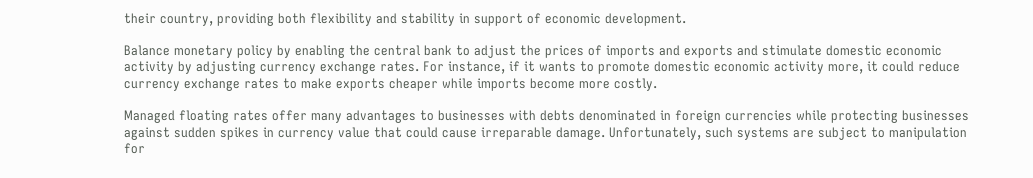their country, providing both flexibility and stability in support of economic development.

Balance monetary policy by enabling the central bank to adjust the prices of imports and exports and stimulate domestic economic activity by adjusting currency exchange rates. For instance, if it wants to promote domestic economic activity more, it could reduce currency exchange rates to make exports cheaper while imports become more costly.

Managed floating rates offer many advantages to businesses with debts denominated in foreign currencies while protecting businesses against sudden spikes in currency value that could cause irreparable damage. Unfortunately, such systems are subject to manipulation for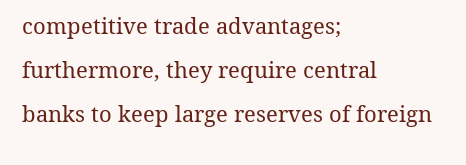competitive trade advantages; furthermore, they require central banks to keep large reserves of foreign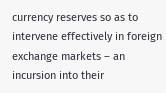currency reserves so as to intervene effectively in foreign exchange markets – an incursion into their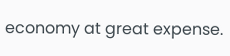economy at great expense.